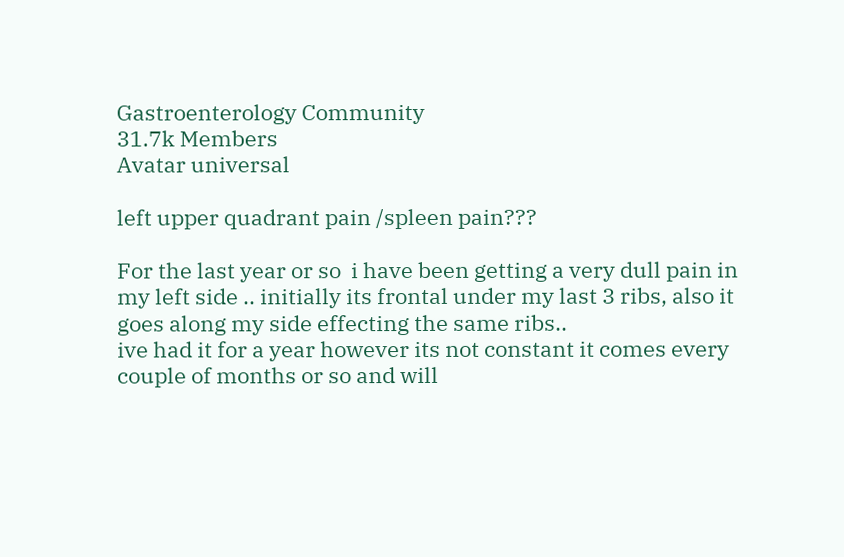Gastroenterology Community
31.7k Members
Avatar universal

left upper quadrant pain /spleen pain???

For the last year or so  i have been getting a very dull pain in my left side .. initially its frontal under my last 3 ribs, also it goes along my side effecting the same ribs..
ive had it for a year however its not constant it comes every couple of months or so and will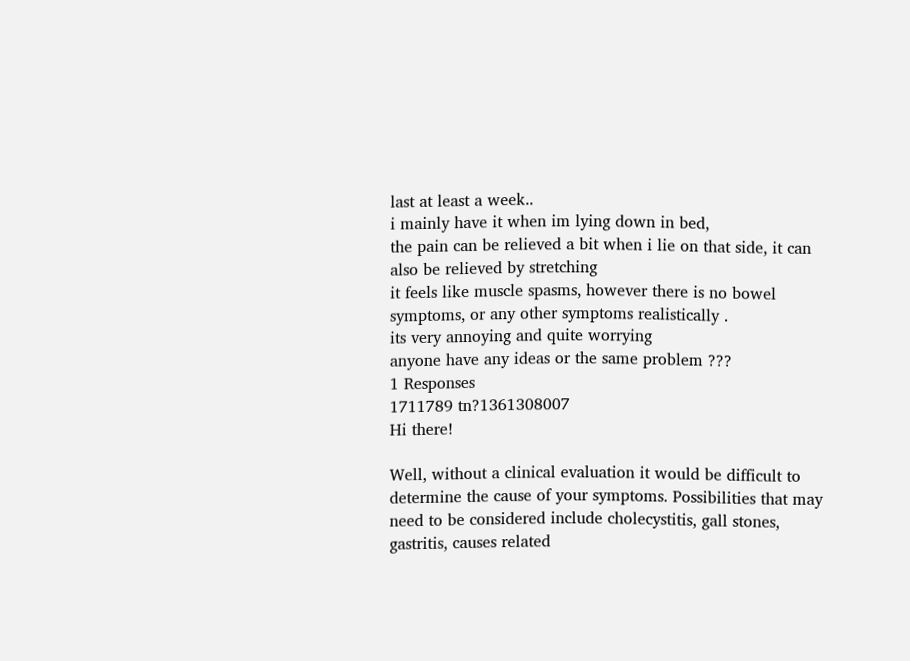last at least a week..
i mainly have it when im lying down in bed,
the pain can be relieved a bit when i lie on that side, it can also be relieved by stretching
it feels like muscle spasms, however there is no bowel symptoms, or any other symptoms realistically .
its very annoying and quite worrying
anyone have any ideas or the same problem ???
1 Responses
1711789 tn?1361308007
Hi there!

Well, without a clinical evaluation it would be difficult to determine the cause of your symptoms. Possibilities that may need to be considered include cholecystitis, gall stones, gastritis, causes related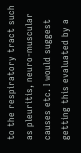to the respiratory tract such as pleuritis, neuro-muscular causes etc. I would suggest getting this evaluated by a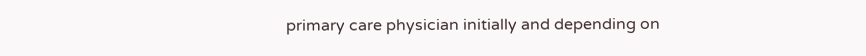primary care physician initially and depending on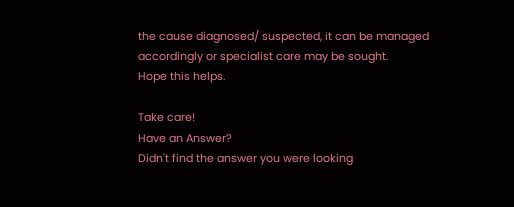the cause diagnosed/ suspected, it can be managed accordingly or specialist care may be sought.
Hope this helps.

Take care!
Have an Answer?
Didn't find the answer you were looking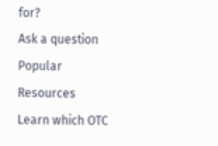for?
Ask a question
Popular Resources
Learn which OTC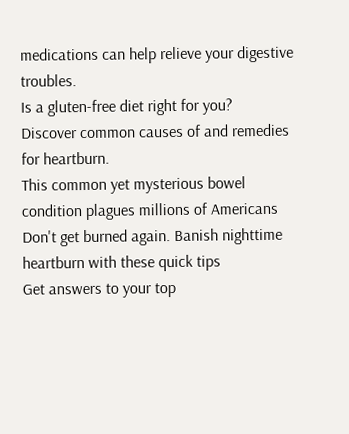medications can help relieve your digestive troubles.
Is a gluten-free diet right for you?
Discover common causes of and remedies for heartburn.
This common yet mysterious bowel condition plagues millions of Americans
Don't get burned again. Banish nighttime heartburn with these quick tips
Get answers to your top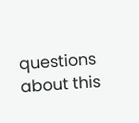questions about this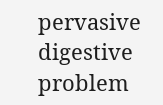pervasive digestive problem